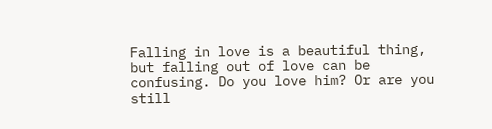Falling in love is a beautiful thing, but falling out of love can be confusing. Do you love him? Or are you still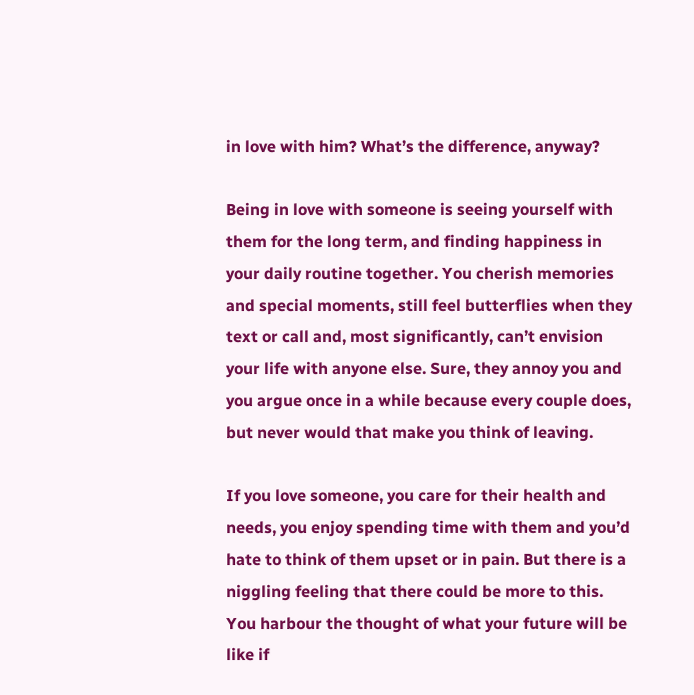in love with him? What’s the difference, anyway?

Being in love with someone is seeing yourself with them for the long term, and finding happiness in your daily routine together. You cherish memories and special moments, still feel butterflies when they text or call and, most significantly, can’t envision your life with anyone else. Sure, they annoy you and you argue once in a while because every couple does, but never would that make you think of leaving.

If you love someone, you care for their health and needs, you enjoy spending time with them and you’d hate to think of them upset or in pain. But there is a niggling feeling that there could be more to this. You harbour the thought of what your future will be like if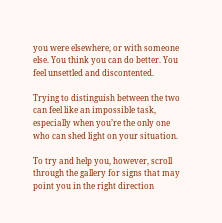you were elsewhere, or with someone else. You think you can do better. You feel unsettled and discontented.

Trying to distinguish between the two can feel like an impossible task, especially when you’re the only one who can shed light on your situation.

To try and help you, however, scroll through the gallery for signs that may point you in the right direction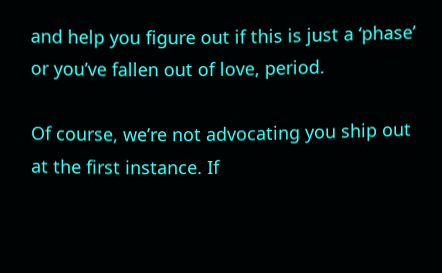and help you figure out if this is just a ‘phase’ or you’ve fallen out of love, period.

Of course, we’re not advocating you ship out at the first instance. If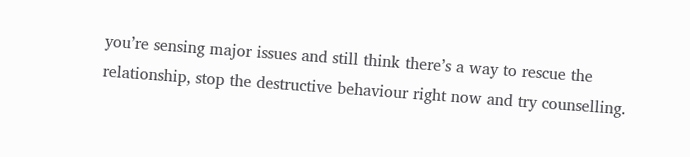you’re sensing major issues and still think there’s a way to rescue the relationship, stop the destructive behaviour right now and try counselling.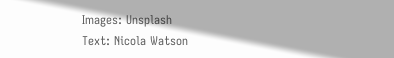Images: Unsplash
Text: Nicola Watson